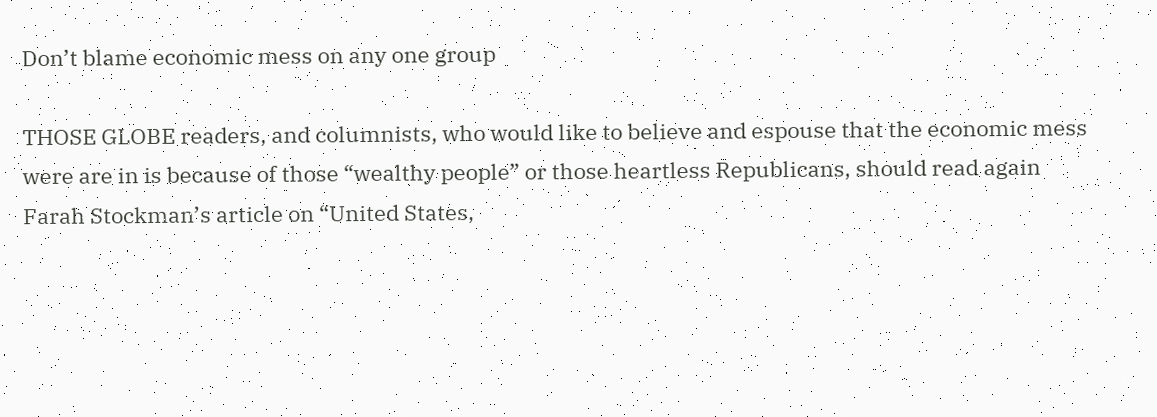Don’t blame economic mess on any one group

THOSE GLOBE readers, and columnists, who would like to believe and espouse that the economic mess were are in is because of those “wealthy people” or those heartless Republicans, should read again Farah Stockman’s article on “United States,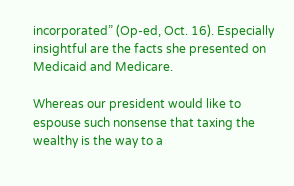incorporated” (Op-ed, Oct. 16). Especially insightful are the facts she presented on Medicaid and Medicare.

Whereas our president would like to espouse such nonsense that taxing the wealthy is the way to a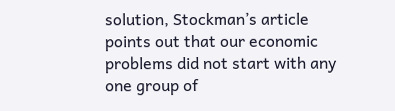solution, Stockman’s article points out that our economic problems did not start with any one group of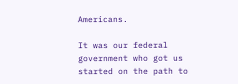Americans.

It was our federal government who got us started on the path to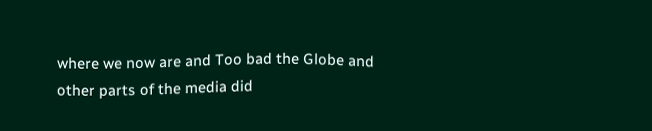where we now are and Too bad the Globe and other parts of the media did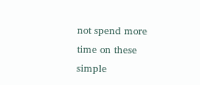not spend more time on these simple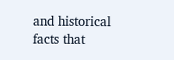and historical facts that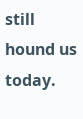still hound us today.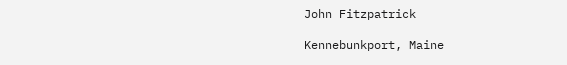John Fitzpatrick

Kennebunkport, Maine